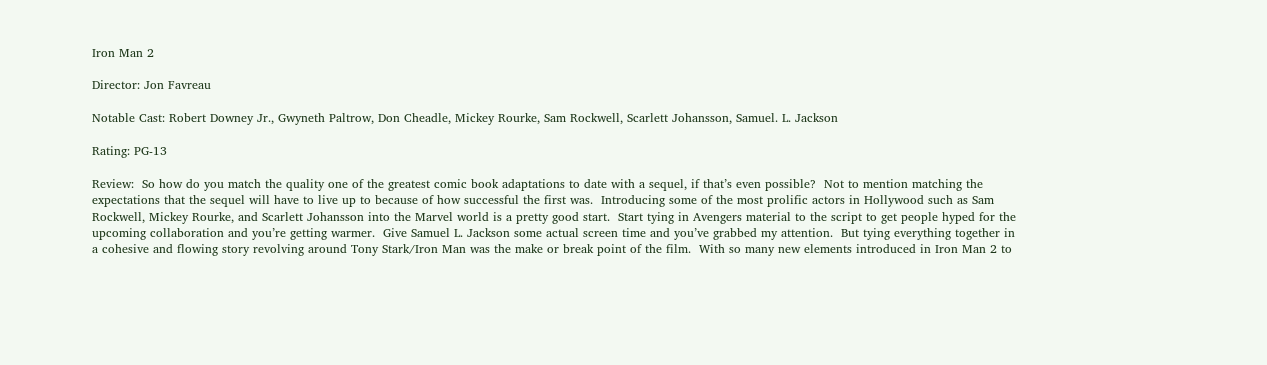Iron Man 2

Director: Jon Favreau

Notable Cast: Robert Downey Jr., Gwyneth Paltrow, Don Cheadle, Mickey Rourke, Sam Rockwell, Scarlett Johansson, Samuel. L. Jackson

Rating: PG-13

Review:  So how do you match the quality one of the greatest comic book adaptations to date with a sequel, if that’s even possible?  Not to mention matching the expectations that the sequel will have to live up to because of how successful the first was.  Introducing some of the most prolific actors in Hollywood such as Sam Rockwell, Mickey Rourke, and Scarlett Johansson into the Marvel world is a pretty good start.  Start tying in Avengers material to the script to get people hyped for the upcoming collaboration and you’re getting warmer.  Give Samuel L. Jackson some actual screen time and you’ve grabbed my attention.  But tying everything together in a cohesive and flowing story revolving around Tony Stark/Iron Man was the make or break point of the film.  With so many new elements introduced in Iron Man 2 to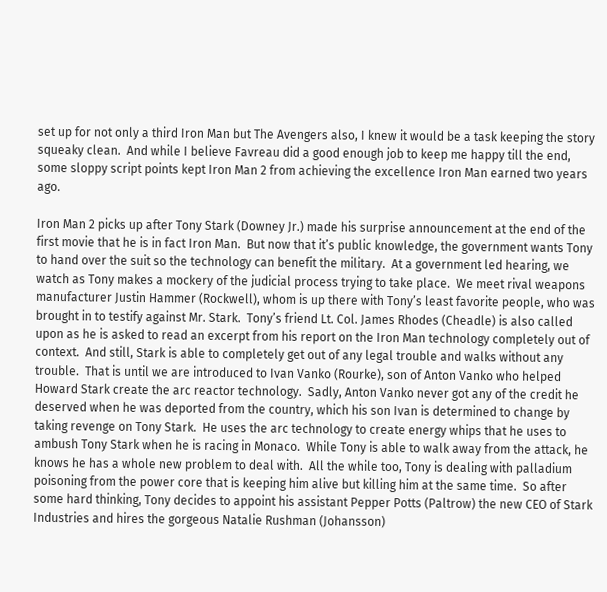set up for not only a third Iron Man but The Avengers also, I knew it would be a task keeping the story squeaky clean.  And while I believe Favreau did a good enough job to keep me happy till the end, some sloppy script points kept Iron Man 2 from achieving the excellence Iron Man earned two years ago.

Iron Man 2 picks up after Tony Stark (Downey Jr.) made his surprise announcement at the end of the first movie that he is in fact Iron Man.  But now that it’s public knowledge, the government wants Tony to hand over the suit so the technology can benefit the military.  At a government led hearing, we watch as Tony makes a mockery of the judicial process trying to take place.  We meet rival weapons manufacturer Justin Hammer (Rockwell), whom is up there with Tony’s least favorite people, who was brought in to testify against Mr. Stark.  Tony’s friend Lt. Col. James Rhodes (Cheadle) is also called upon as he is asked to read an excerpt from his report on the Iron Man technology completely out of context.  And still, Stark is able to completely get out of any legal trouble and walks without any trouble.  That is until we are introduced to Ivan Vanko (Rourke), son of Anton Vanko who helped Howard Stark create the arc reactor technology.  Sadly, Anton Vanko never got any of the credit he deserved when he was deported from the country, which his son Ivan is determined to change by taking revenge on Tony Stark.  He uses the arc technology to create energy whips that he uses to ambush Tony Stark when he is racing in Monaco.  While Tony is able to walk away from the attack, he knows he has a whole new problem to deal with.  All the while too, Tony is dealing with palladium poisoning from the power core that is keeping him alive but killing him at the same time.  So after some hard thinking, Tony decides to appoint his assistant Pepper Potts (Paltrow) the new CEO of Stark Industries and hires the gorgeous Natalie Rushman (Johansson)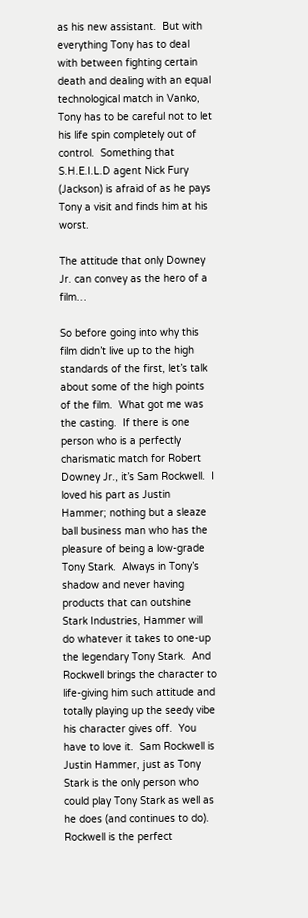as his new assistant.  But with everything Tony has to deal with between fighting certain death and dealing with an equal technological match in Vanko, Tony has to be careful not to let his life spin completely out of control.  Something that S.H.E.I.L.D agent Nick Fury (Jackson) is afraid of as he pays Tony a visit and finds him at his worst.

The attitude that only Downey Jr. can convey as the hero of a film…

So before going into why this film didn’t live up to the high standards of the first, let’s talk about some of the high points of the film.  What got me was the casting.  If there is one person who is a perfectly charismatic match for Robert Downey Jr., it’s Sam Rockwell.  I loved his part as Justin Hammer; nothing but a sleaze ball business man who has the pleasure of being a low-grade Tony Stark.  Always in Tony’s shadow and never having products that can outshine Stark Industries, Hammer will do whatever it takes to one-up the legendary Tony Stark.  And Rockwell brings the character to life-giving him such attitude and totally playing up the seedy vibe his character gives off.  You have to love it.  Sam Rockwell is Justin Hammer, just as Tony Stark is the only person who could play Tony Stark as well as he does (and continues to do).  Rockwell is the perfect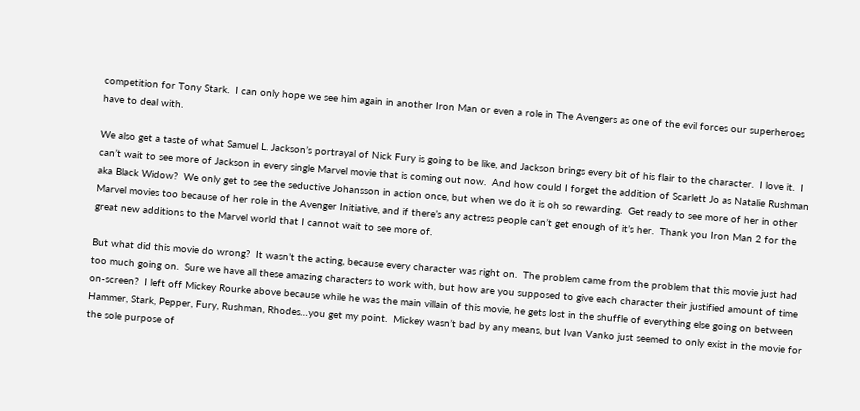competition for Tony Stark.  I can only hope we see him again in another Iron Man or even a role in The Avengers as one of the evil forces our superheroes have to deal with.

We also get a taste of what Samuel L. Jackson’s portrayal of Nick Fury is going to be like, and Jackson brings every bit of his flair to the character.  I love it.  I can’t wait to see more of Jackson in every single Marvel movie that is coming out now.  And how could I forget the addition of Scarlett Jo as Natalie Rushman aka Black Widow?  We only get to see the seductive Johansson in action once, but when we do it is oh so rewarding.  Get ready to see more of her in other Marvel movies too because of her role in the Avenger Initiative, and if there’s any actress people can’t get enough of it’s her.  Thank you Iron Man 2 for the great new additions to the Marvel world that I cannot wait to see more of.

But what did this movie do wrong?  It wasn’t the acting, because every character was right on.  The problem came from the problem that this movie just had too much going on.  Sure we have all these amazing characters to work with, but how are you supposed to give each character their justified amount of time on-screen?  I left off Mickey Rourke above because while he was the main villain of this movie, he gets lost in the shuffle of everything else going on between Hammer, Stark, Pepper, Fury, Rushman, Rhodes…you get my point.  Mickey wasn’t bad by any means, but Ivan Vanko just seemed to only exist in the movie for the sole purpose of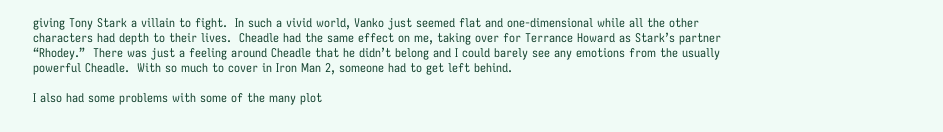giving Tony Stark a villain to fight.  In such a vivid world, Vanko just seemed flat and one-dimensional while all the other characters had depth to their lives.  Cheadle had the same effect on me, taking over for Terrance Howard as Stark’s partner “Rhodey.”  There was just a feeling around Cheadle that he didn’t belong and I could barely see any emotions from the usually powerful Cheadle.  With so much to cover in Iron Man 2, someone had to get left behind.

I also had some problems with some of the many plot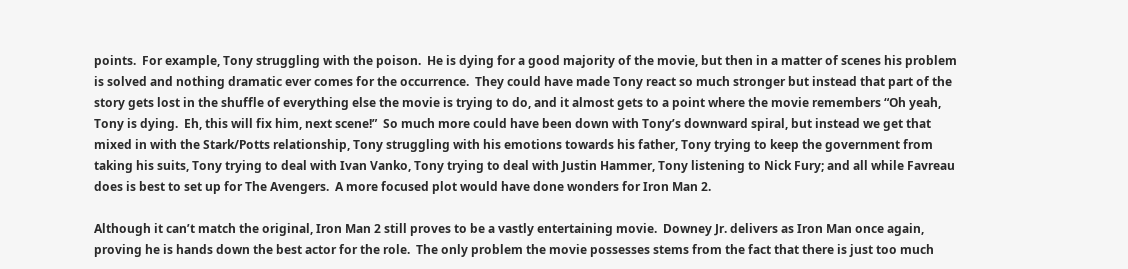points.  For example, Tony struggling with the poison.  He is dying for a good majority of the movie, but then in a matter of scenes his problem is solved and nothing dramatic ever comes for the occurrence.  They could have made Tony react so much stronger but instead that part of the story gets lost in the shuffle of everything else the movie is trying to do, and it almost gets to a point where the movie remembers “Oh yeah, Tony is dying.  Eh, this will fix him, next scene!”  So much more could have been down with Tony’s downward spiral, but instead we get that mixed in with the Stark/Potts relationship, Tony struggling with his emotions towards his father, Tony trying to keep the government from taking his suits, Tony trying to deal with Ivan Vanko, Tony trying to deal with Justin Hammer, Tony listening to Nick Fury; and all while Favreau does is best to set up for The Avengers.  A more focused plot would have done wonders for Iron Man 2.

Although it can’t match the original, Iron Man 2 still proves to be a vastly entertaining movie.  Downey Jr. delivers as Iron Man once again, proving he is hands down the best actor for the role.  The only problem the movie possesses stems from the fact that there is just too much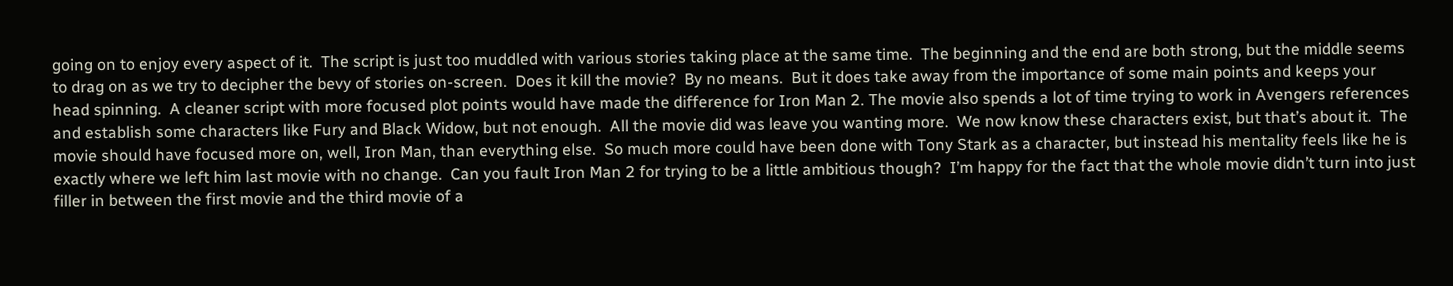going on to enjoy every aspect of it.  The script is just too muddled with various stories taking place at the same time.  The beginning and the end are both strong, but the middle seems to drag on as we try to decipher the bevy of stories on-screen.  Does it kill the movie?  By no means.  But it does take away from the importance of some main points and keeps your head spinning.  A cleaner script with more focused plot points would have made the difference for Iron Man 2. The movie also spends a lot of time trying to work in Avengers references and establish some characters like Fury and Black Widow, but not enough.  All the movie did was leave you wanting more.  We now know these characters exist, but that’s about it.  The movie should have focused more on, well, Iron Man, than everything else.  So much more could have been done with Tony Stark as a character, but instead his mentality feels like he is exactly where we left him last movie with no change.  Can you fault Iron Man 2 for trying to be a little ambitious though?  I’m happy for the fact that the whole movie didn’t turn into just filler in between the first movie and the third movie of a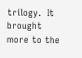trilogy.  It brought more to the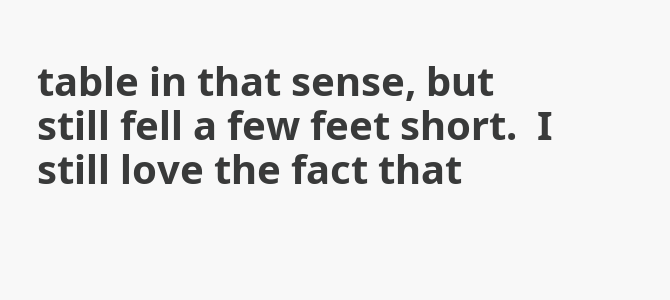table in that sense, but still fell a few feet short.  I still love the fact that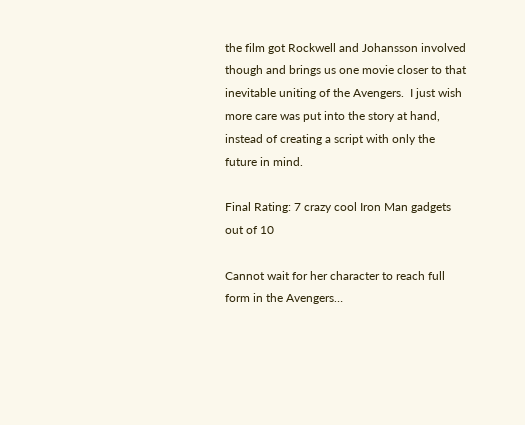the film got Rockwell and Johansson involved though and brings us one movie closer to that inevitable uniting of the Avengers.  I just wish more care was put into the story at hand, instead of creating a script with only the future in mind.

Final Rating: 7 crazy cool Iron Man gadgets out of 10

Cannot wait for her character to reach full form in the Avengers…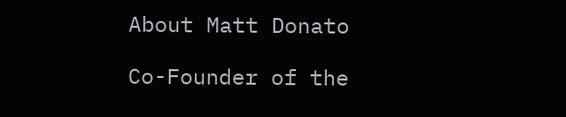About Matt Donato

Co-Founder of the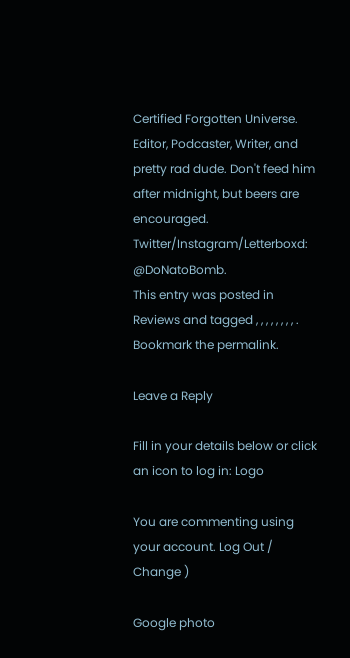Certified Forgotten Universe. Editor, Podcaster, Writer, and pretty rad dude. Don't feed him after midnight, but beers are encouraged. Twitter/Instagram/Letterboxd: @DoNatoBomb.
This entry was posted in Reviews and tagged , , , , , , , , . Bookmark the permalink.

Leave a Reply

Fill in your details below or click an icon to log in: Logo

You are commenting using your account. Log Out /  Change )

Google photo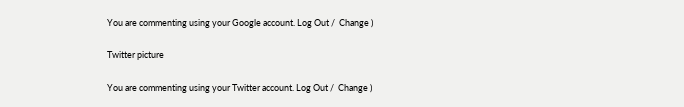You are commenting using your Google account. Log Out /  Change )

Twitter picture

You are commenting using your Twitter account. Log Out /  Change )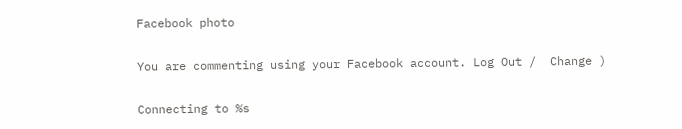Facebook photo

You are commenting using your Facebook account. Log Out /  Change )

Connecting to %s